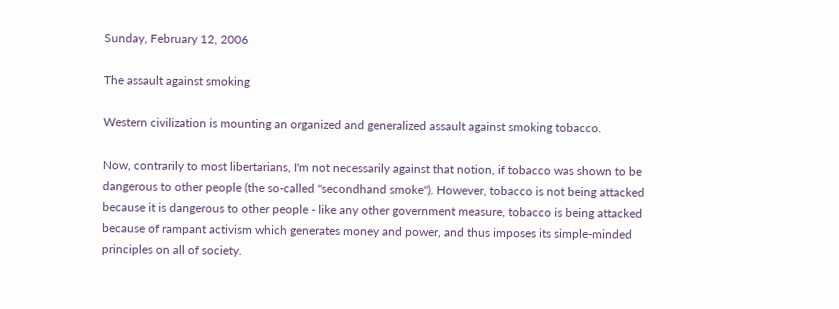Sunday, February 12, 2006

The assault against smoking

Western civilization is mounting an organized and generalized assault against smoking tobacco.

Now, contrarily to most libertarians, I'm not necessarily against that notion, if tobacco was shown to be dangerous to other people (the so-called "secondhand smoke"). However, tobacco is not being attacked because it is dangerous to other people - like any other government measure, tobacco is being attacked because of rampant activism which generates money and power, and thus imposes its simple-minded principles on all of society.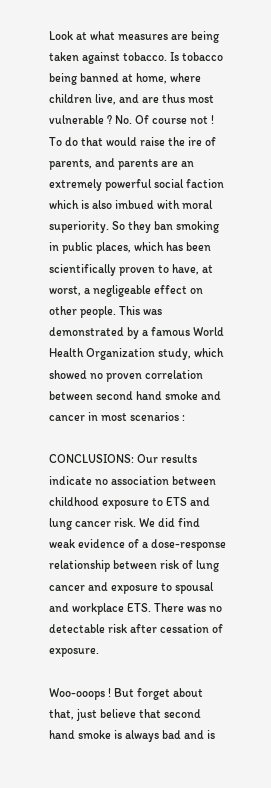Look at what measures are being taken against tobacco. Is tobacco being banned at home, where children live, and are thus most vulnerable ? No. Of course not ! To do that would raise the ire of parents, and parents are an extremely powerful social faction which is also imbued with moral superiority. So they ban smoking in public places, which has been scientifically proven to have, at worst, a negligeable effect on other people. This was demonstrated by a famous World Health Organization study, which showed no proven correlation between second hand smoke and cancer in most scenarios :

CONCLUSIONS: Our results indicate no association between childhood exposure to ETS and lung cancer risk. We did find weak evidence of a dose-response relationship between risk of lung cancer and exposure to spousal and workplace ETS. There was no detectable risk after cessation of exposure.

Woo-ooops ! But forget about that, just believe that second hand smoke is always bad and is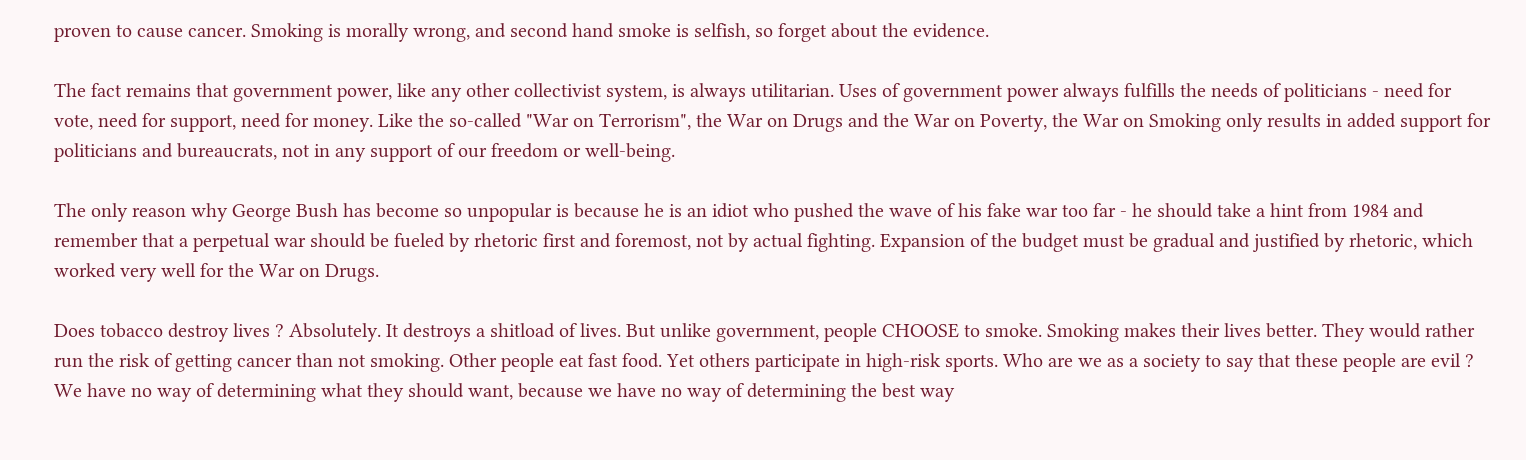proven to cause cancer. Smoking is morally wrong, and second hand smoke is selfish, so forget about the evidence.

The fact remains that government power, like any other collectivist system, is always utilitarian. Uses of government power always fulfills the needs of politicians - need for vote, need for support, need for money. Like the so-called "War on Terrorism", the War on Drugs and the War on Poverty, the War on Smoking only results in added support for politicians and bureaucrats, not in any support of our freedom or well-being.

The only reason why George Bush has become so unpopular is because he is an idiot who pushed the wave of his fake war too far - he should take a hint from 1984 and remember that a perpetual war should be fueled by rhetoric first and foremost, not by actual fighting. Expansion of the budget must be gradual and justified by rhetoric, which worked very well for the War on Drugs.

Does tobacco destroy lives ? Absolutely. It destroys a shitload of lives. But unlike government, people CHOOSE to smoke. Smoking makes their lives better. They would rather run the risk of getting cancer than not smoking. Other people eat fast food. Yet others participate in high-risk sports. Who are we as a society to say that these people are evil ? We have no way of determining what they should want, because we have no way of determining the best way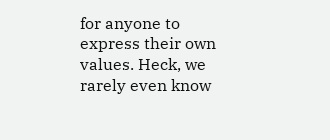for anyone to express their own values. Heck, we rarely even know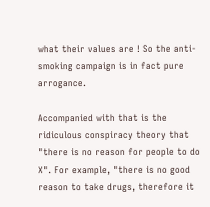what their values are ! So the anti-smoking campaign is in fact pure arrogance.

Accompanied with that is the ridiculous conspiracy theory that "there is no reason for people to do X". For example, "there is no good reason to take drugs, therefore it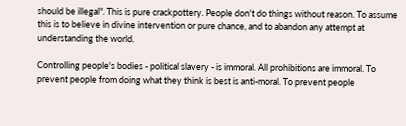should be illegal". This is pure crackpottery. People don't do things without reason. To assume this is to believe in divine intervention or pure chance, and to abandon any attempt at understanding the world.

Controlling people's bodies - political slavery - is immoral. All prohibitions are immoral. To prevent people from doing what they think is best is anti-moral. To prevent people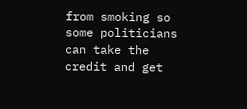from smoking so some politicians can take the credit and get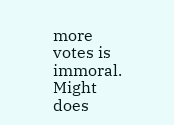more votes is immoral. Might does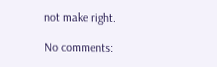not make right.

No comments: